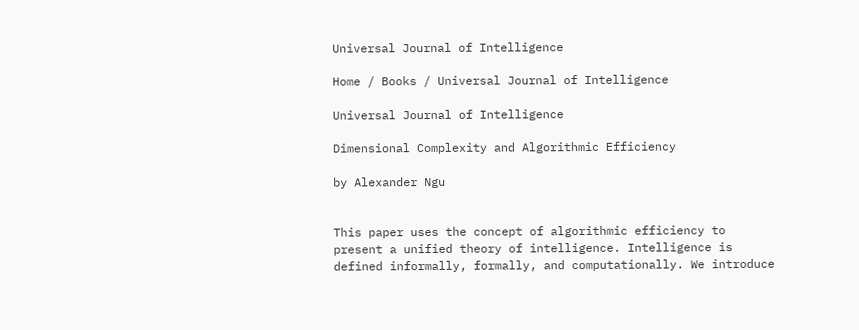Universal Journal of Intelligence

Home / Books / Universal Journal of Intelligence

Universal Journal of Intelligence

Dimensional Complexity and Algorithmic Efficiency

by Alexander Ngu


This paper uses the concept of algorithmic efficiency to present a unified theory of intelligence. Intelligence is defined informally, formally, and computationally. We introduce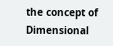the concept of Dimensional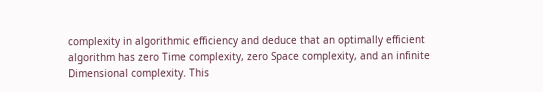complexity in algorithmic efficiency and deduce that an optimally efficient algorithm has zero Time complexity, zero Space complexity, and an infinite Dimensional complexity. This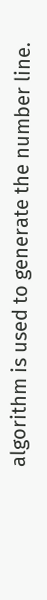algorithm is used to generate the number line.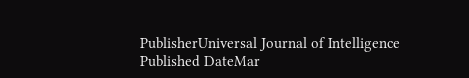PublisherUniversal Journal of Intelligence
Published DateMar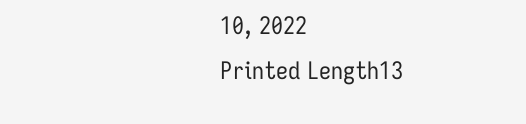10, 2022
Printed Length13